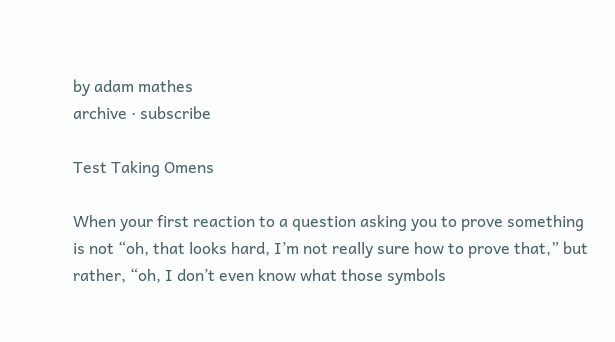by adam mathes
archive · subscribe

Test Taking Omens

When your first reaction to a question asking you to prove something is not “oh, that looks hard, I’m not really sure how to prove that,” but rather, “oh, I don’t even know what those symbols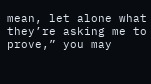mean, let alone what they’re asking me to prove,” you may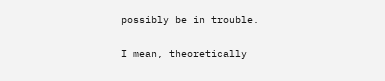possibly be in trouble.

I mean, theoretically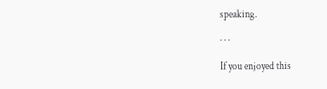speaking.

· · ·

If you enjoyed this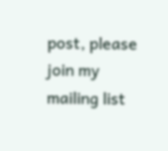post, please join my mailing list